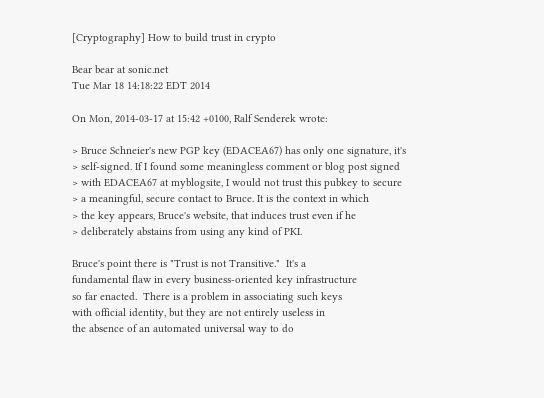[Cryptography] How to build trust in crypto

Bear bear at sonic.net
Tue Mar 18 14:18:22 EDT 2014

On Mon, 2014-03-17 at 15:42 +0100, Ralf Senderek wrote:

> Bruce Schneier's new PGP key (EDACEA67) has only one signature, it's
> self-signed. If I found some meaningless comment or blog post signed
> with EDACEA67 at myblogsite, I would not trust this pubkey to secure
> a meaningful, secure contact to Bruce. It is the context in which
> the key appears, Bruce's website, that induces trust even if he
> deliberately abstains from using any kind of PKI.

Bruce's point there is "Trust is not Transitive."  It's a
fundamental flaw in every business-oriented key infrastructure
so far enacted.  There is a problem in associating such keys
with official identity, but they are not entirely useless in
the absence of an automated universal way to do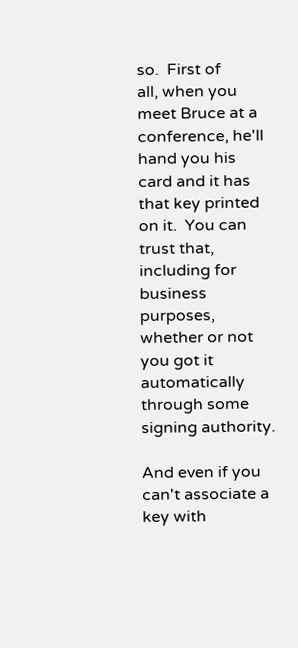so.  First of
all, when you meet Bruce at a conference, he'll hand you his
card and it has that key printed on it.  You can trust that,
including for business purposes, whether or not you got it
automatically through some signing authority.

And even if you can't associate a key with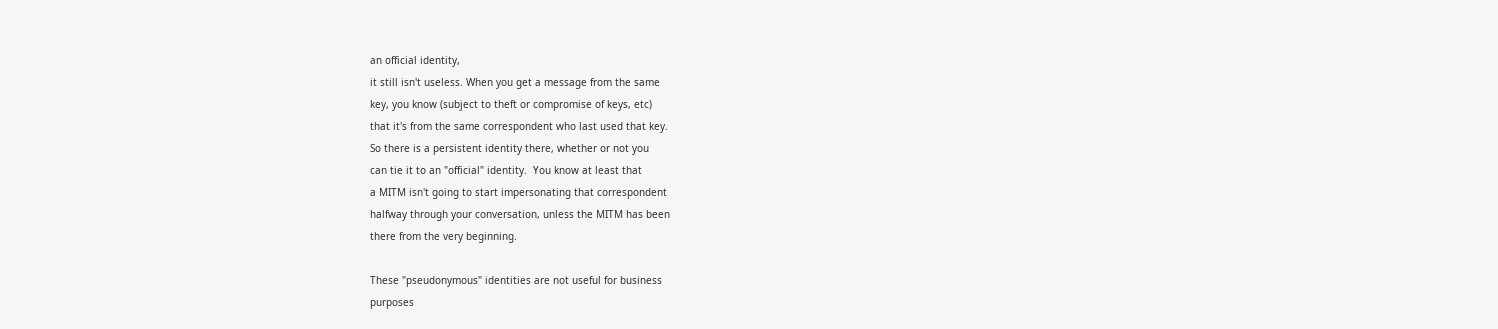an official identity,
it still isn't useless. When you get a message from the same
key, you know (subject to theft or compromise of keys, etc)
that it's from the same correspondent who last used that key.
So there is a persistent identity there, whether or not you
can tie it to an "official" identity.  You know at least that
a MITM isn't going to start impersonating that correspondent
halfway through your conversation, unless the MITM has been
there from the very beginning.

These "pseudonymous" identities are not useful for business
purposes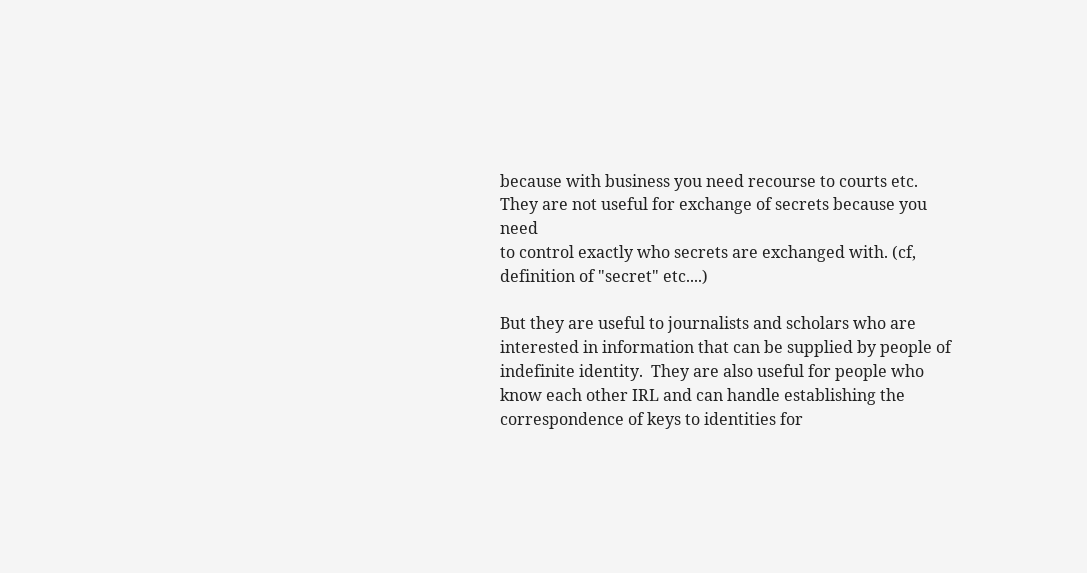because with business you need recourse to courts etc.
They are not useful for exchange of secrets because you need
to control exactly who secrets are exchanged with. (cf,
definition of "secret" etc....)

But they are useful to journalists and scholars who are
interested in information that can be supplied by people of
indefinite identity.  They are also useful for people who
know each other IRL and can handle establishing the
correspondence of keys to identities for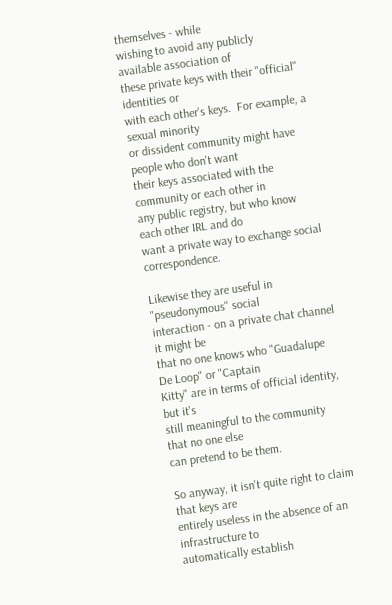themselves - while
wishing to avoid any publicly available association of
these private keys with their "official" identities or
with each other's keys.  For example, a sexual minority
or dissident community might have people who don't want
their keys associated with the community or each other in
any public registry, but who know each other IRL and do
want a private way to exchange social correspondence.

Likewise they are useful in "pseudonymous" social
interaction - on a private chat channel it might be
that no one knows who "Guadalupe De Loop" or "Captain
Kitty" are in terms of official identity, but it's
still meaningful to the community that no one else
can pretend to be them.

So anyway, it isn't quite right to claim that keys are
entirely useless in the absence of an infrastructure to
automatically establish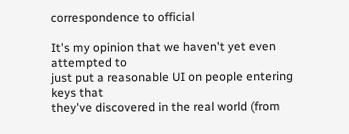correspondence to official

It's my opinion that we haven't yet even attempted to
just put a reasonable UI on people entering keys that
they've discovered in the real world (from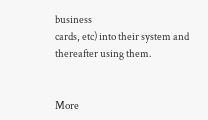business
cards, etc) into their system and thereafter using them.


More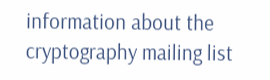information about the cryptography mailing list